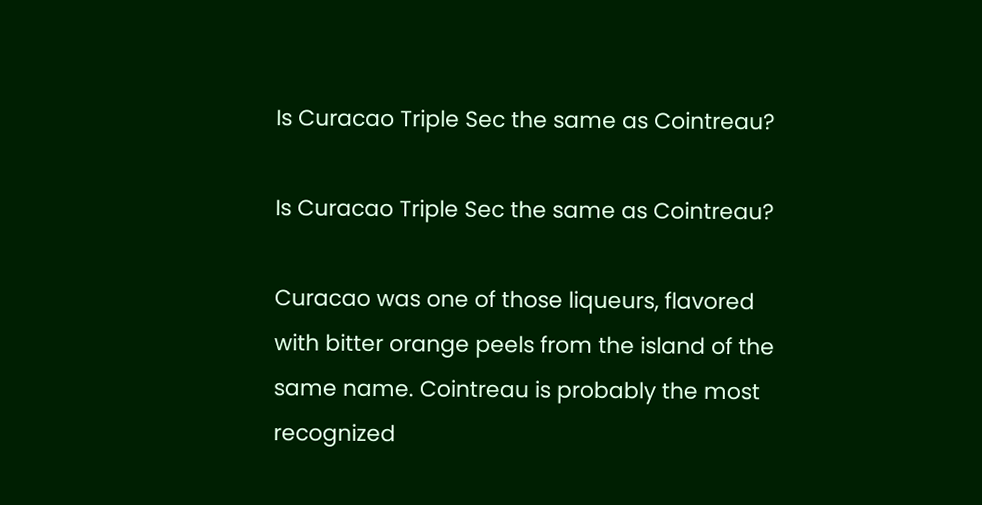Is Curacao Triple Sec the same as Cointreau?

Is Curacao Triple Sec the same as Cointreau?

Curacao was one of those liqueurs, flavored with bitter orange peels from the island of the same name. Cointreau is probably the most recognized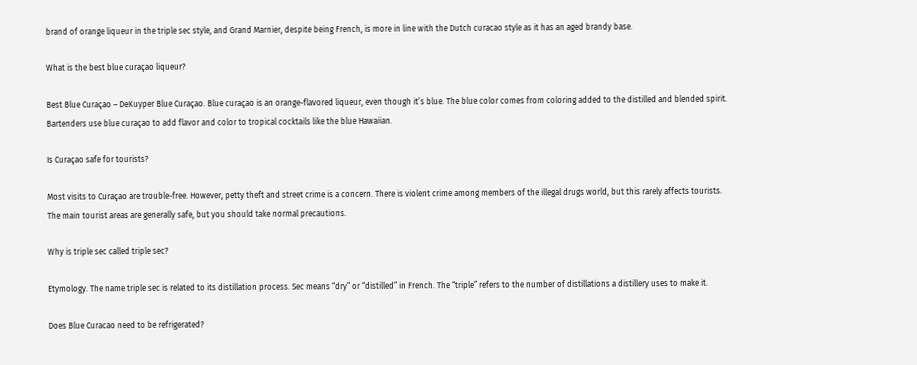brand of orange liqueur in the triple sec style, and Grand Marnier, despite being French, is more in line with the Dutch curacao style as it has an aged brandy base.

What is the best blue curaçao liqueur?

Best Blue Curaçao – DeKuyper Blue Curaçao. Blue curaçao is an orange-flavored liqueur, even though it’s blue. The blue color comes from coloring added to the distilled and blended spirit. Bartenders use blue curaçao to add flavor and color to tropical cocktails like the blue Hawaiian.

Is Curaçao safe for tourists?

Most visits to Curaçao are trouble-free. However, petty theft and street crime is a concern. There is violent crime among members of the illegal drugs world, but this rarely affects tourists. The main tourist areas are generally safe, but you should take normal precautions.

Why is triple sec called triple sec?

Etymology. The name triple sec is related to its distillation process. Sec means “dry” or “distilled” in French. The “triple” refers to the number of distillations a distillery uses to make it.

Does Blue Curacao need to be refrigerated?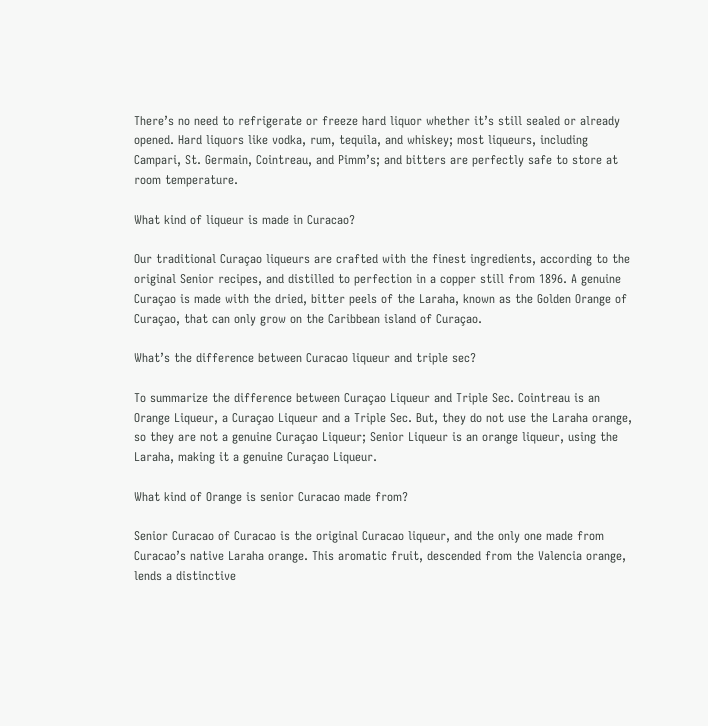There’s no need to refrigerate or freeze hard liquor whether it’s still sealed or already opened. Hard liquors like vodka, rum, tequila, and whiskey; most liqueurs, including Campari, St. Germain, Cointreau, and Pimm’s; and bitters are perfectly safe to store at room temperature.

What kind of liqueur is made in Curacao?

Our traditional Curaçao liqueurs are crafted with the finest ingredients, according to the original Senior recipes, and distilled to perfection in a copper still from 1896. A genuine Curaçao is made with the dried, bitter peels of the Laraha, known as the Golden Orange of Curaçao, that can only grow on the Caribbean island of Curaçao.

What’s the difference between Curacao liqueur and triple sec?

To summarize the difference between Curaçao Liqueur and Triple Sec. Cointreau is an Orange Liqueur, a Curaçao Liqueur and a Triple Sec. But, they do not use the Laraha orange, so they are not a genuine Curaçao Liqueur; Senior Liqueur is an orange liqueur, using the Laraha, making it a genuine Curaçao Liqueur.

What kind of Orange is senior Curacao made from?

Senior Curacao of Curacao is the original Curacao liqueur, and the only one made from Curacao’s native Laraha orange. This aromatic fruit, descended from the Valencia orange, lends a distinctive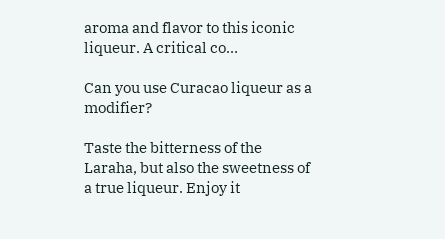aroma and flavor to this iconic liqueur. A critical co…

Can you use Curacao liqueur as a modifier?

Taste the bitterness of the Laraha, but also the sweetness of a true liqueur. Enjoy it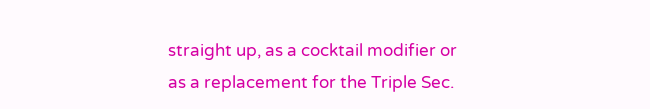straight up, as a cocktail modifier or as a replacement for the Triple Sec.